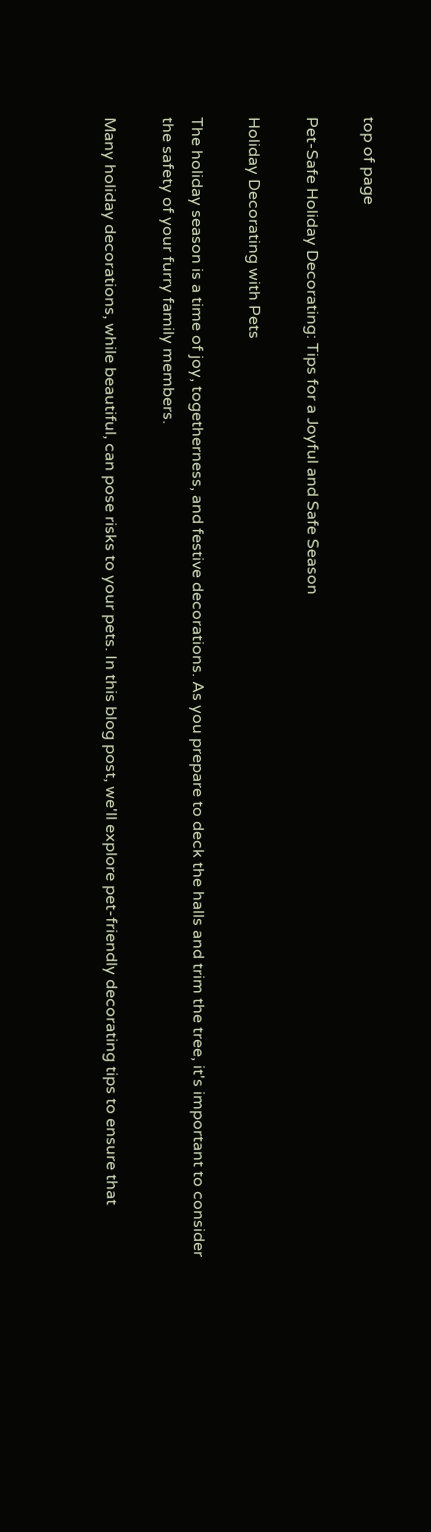top of page

Pet-Safe Holiday Decorating: Tips for a Joyful and Safe Season

Holiday Decorating with Pets

The holiday season is a time of joy, togetherness, and festive decorations. As you prepare to deck the halls and trim the tree, it's important to consider the safety of your furry family members.

Many holiday decorations, while beautiful, can pose risks to your pets. In this blog post, we'll explore pet-friendly decorating tips to ensure that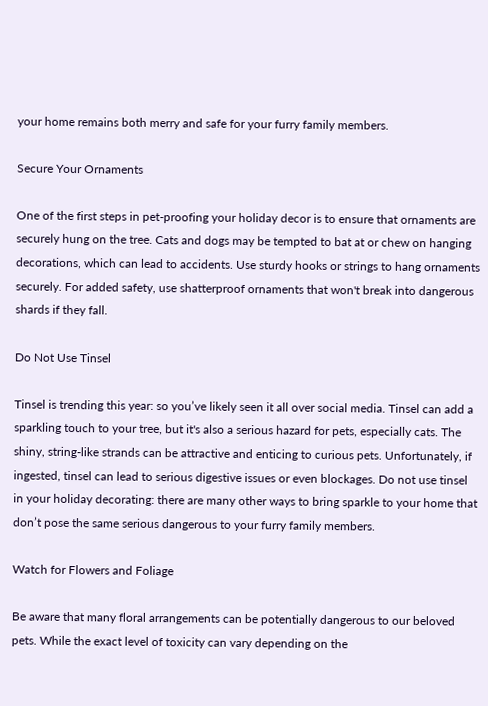your home remains both merry and safe for your furry family members.

Secure Your Ornaments

One of the first steps in pet-proofing your holiday decor is to ensure that ornaments are securely hung on the tree. Cats and dogs may be tempted to bat at or chew on hanging decorations, which can lead to accidents. Use sturdy hooks or strings to hang ornaments securely. For added safety, use shatterproof ornaments that won't break into dangerous shards if they fall.

Do Not Use Tinsel

Tinsel is trending this year: so you’ve likely seen it all over social media. Tinsel can add a sparkling touch to your tree, but it's also a serious hazard for pets, especially cats. The shiny, string-like strands can be attractive and enticing to curious pets. Unfortunately, if ingested, tinsel can lead to serious digestive issues or even blockages. Do not use tinsel in your holiday decorating: there are many other ways to bring sparkle to your home that don’t pose the same serious dangerous to your furry family members.

Watch for Flowers and Foliage

Be aware that many floral arrangements can be potentially dangerous to our beloved pets. While the exact level of toxicity can vary depending on the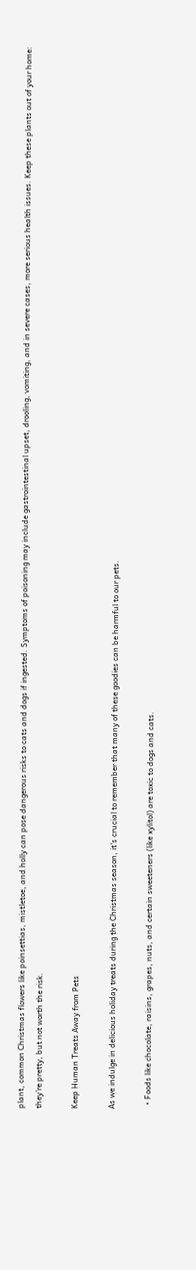plant, common Christmas flowers like poinsettias, mistletoe, and holly can pose dangerous risks to cats and dogs if ingested. Symptoms of poisoning may include gastrointestinal upset, drooling, vomiting, and in severe cases, more serious health issues. Keep these plants out of your home: they’re pretty, but not worth the risk.

Keep Human Treats Away from Pets

As we indulge in delicious holiday treats during the Christmas season, it's crucial to remember that many of these goodies can be harmful to our pets.

  • Foods like chocolate, raisins, grapes, nuts, and certain sweeteners (like xylitol) are toxic to dogs and cats.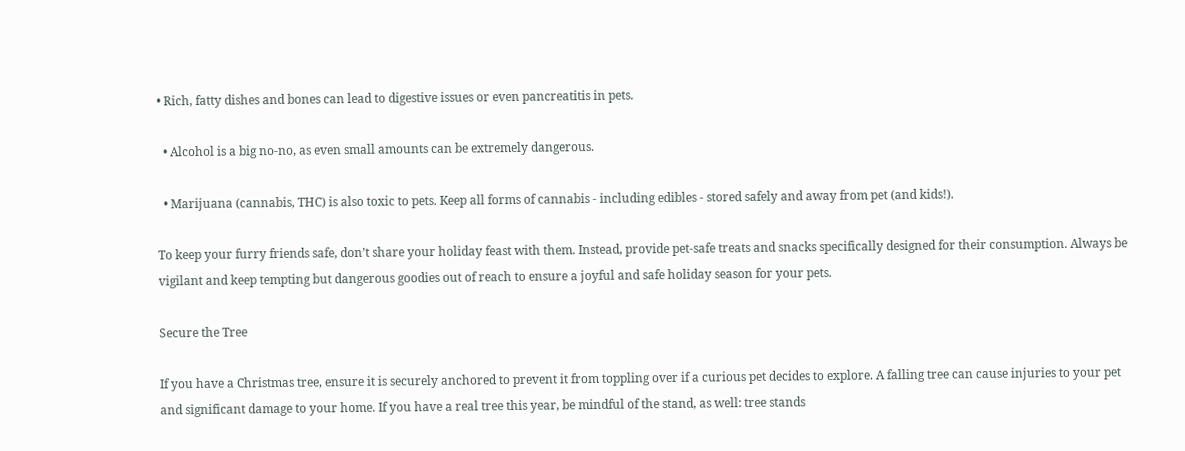• Rich, fatty dishes and bones can lead to digestive issues or even pancreatitis in pets.

  • Alcohol is a big no-no, as even small amounts can be extremely dangerous.

  • Marijuana (cannabis, THC) is also toxic to pets. Keep all forms of cannabis - including edibles - stored safely and away from pet (and kids!).

To keep your furry friends safe, don’t share your holiday feast with them. Instead, provide pet-safe treats and snacks specifically designed for their consumption. Always be vigilant and keep tempting but dangerous goodies out of reach to ensure a joyful and safe holiday season for your pets.

Secure the Tree

If you have a Christmas tree, ensure it is securely anchored to prevent it from toppling over if a curious pet decides to explore. A falling tree can cause injuries to your pet and significant damage to your home. If you have a real tree this year, be mindful of the stand, as well: tree stands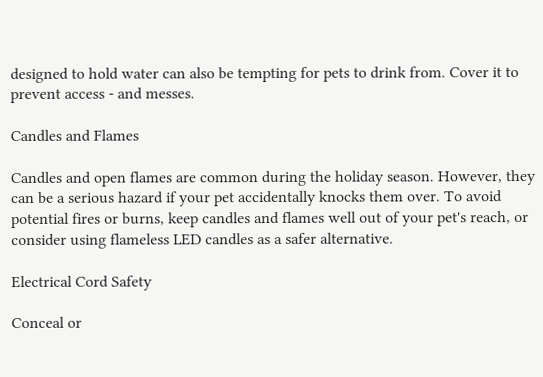designed to hold water can also be tempting for pets to drink from. Cover it to prevent access - and messes.

Candles and Flames

Candles and open flames are common during the holiday season. However, they can be a serious hazard if your pet accidentally knocks them over. To avoid potential fires or burns, keep candles and flames well out of your pet's reach, or consider using flameless LED candles as a safer alternative.

Electrical Cord Safety

Conceal or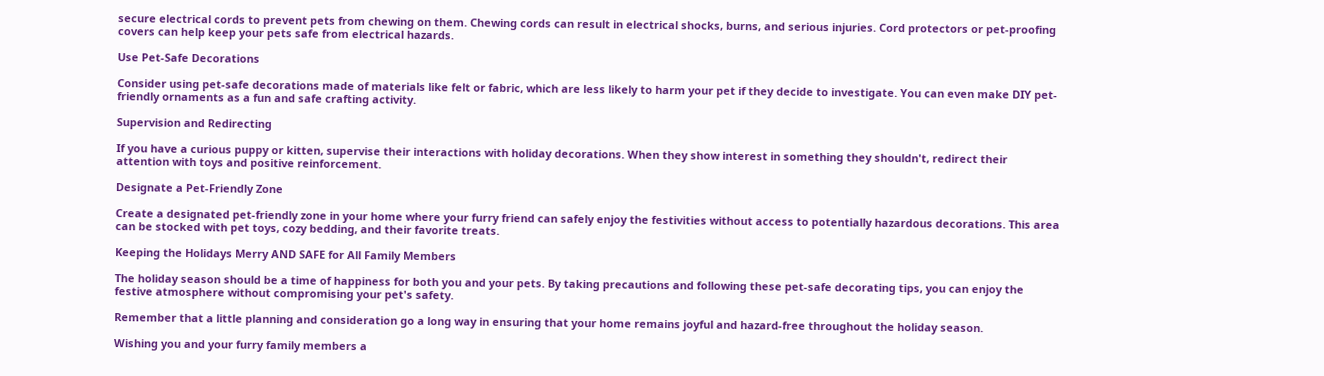secure electrical cords to prevent pets from chewing on them. Chewing cords can result in electrical shocks, burns, and serious injuries. Cord protectors or pet-proofing covers can help keep your pets safe from electrical hazards.

Use Pet-Safe Decorations

Consider using pet-safe decorations made of materials like felt or fabric, which are less likely to harm your pet if they decide to investigate. You can even make DIY pet-friendly ornaments as a fun and safe crafting activity.

Supervision and Redirecting

If you have a curious puppy or kitten, supervise their interactions with holiday decorations. When they show interest in something they shouldn't, redirect their attention with toys and positive reinforcement.

Designate a Pet-Friendly Zone

Create a designated pet-friendly zone in your home where your furry friend can safely enjoy the festivities without access to potentially hazardous decorations. This area can be stocked with pet toys, cozy bedding, and their favorite treats.

Keeping the Holidays Merry AND SAFE for All Family Members

The holiday season should be a time of happiness for both you and your pets. By taking precautions and following these pet-safe decorating tips, you can enjoy the festive atmosphere without compromising your pet's safety.

Remember that a little planning and consideration go a long way in ensuring that your home remains joyful and hazard-free throughout the holiday season.

Wishing you and your furry family members a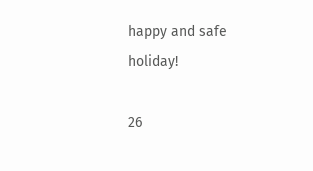happy and safe holiday!

26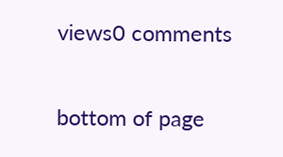views0 comments


bottom of page